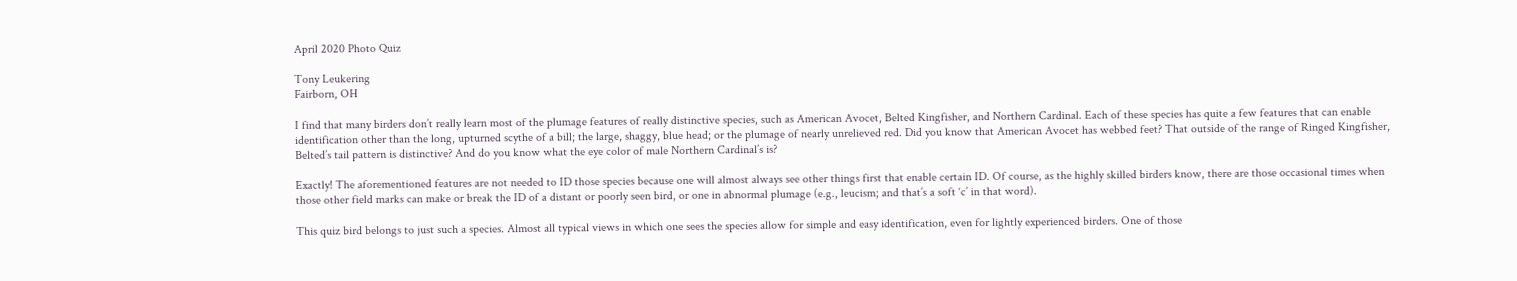April 2020 Photo Quiz

Tony Leukering
Fairborn, OH

I find that many birders don’t really learn most of the plumage features of really distinctive species, such as American Avocet, Belted Kingfisher, and Northern Cardinal. Each of these species has quite a few features that can enable identification other than the long, upturned scythe of a bill; the large, shaggy, blue head; or the plumage of nearly unrelieved red. Did you know that American Avocet has webbed feet? That outside of the range of Ringed Kingfisher, Belted’s tail pattern is distinctive? And do you know what the eye color of male Northern Cardinal’s is?

Exactly! The aforementioned features are not needed to ID those species because one will almost always see other things first that enable certain ID. Of course, as the highly skilled birders know, there are those occasional times when those other field marks can make or break the ID of a distant or poorly seen bird, or one in abnormal plumage (e.g., leucism; and that’s a soft ‘c’ in that word).

This quiz bird belongs to just such a species. Almost all typical views in which one sees the species allow for simple and easy identification, even for lightly experienced birders. One of those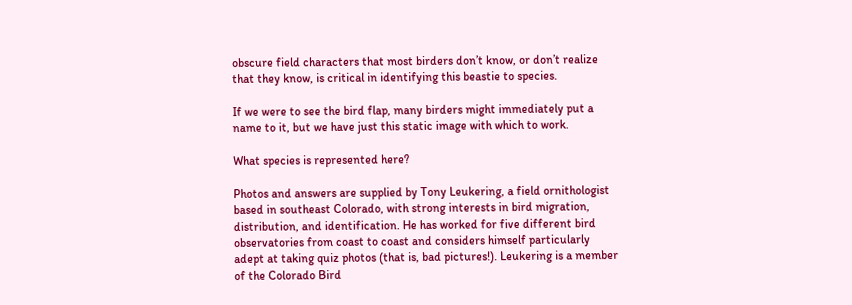obscure field characters that most birders don’t know, or don’t realize that they know, is critical in identifying this beastie to species.

If we were to see the bird flap, many birders might immediately put a name to it, but we have just this static image with which to work.

What species is represented here?

Photos and answers are supplied by Tony Leukering, a field ornithologist based in southeast Colorado, with strong interests in bird migration, distribution, and identification. He has worked for five different bird observatories from coast to coast and considers himself particularly adept at taking quiz photos (that is, bad pictures!). Leukering is a member of the Colorado Bird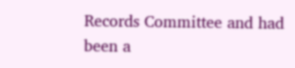Records Committee and had been a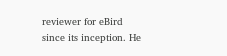reviewer for eBird since its inception. He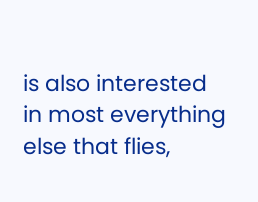is also interested in most everything else that flies,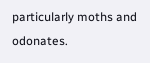particularly moths and odonates.